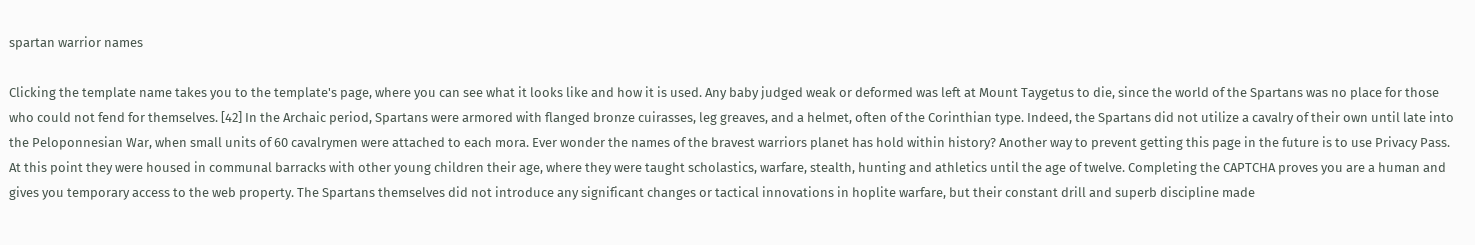spartan warrior names

Clicking the template name takes you to the template's page, where you can see what it looks like and how it is used. Any baby judged weak or deformed was left at Mount Taygetus to die, since the world of the Spartans was no place for those who could not fend for themselves. [42] In the Archaic period, Spartans were armored with flanged bronze cuirasses, leg greaves, and a helmet, often of the Corinthian type. Indeed, the Spartans did not utilize a cavalry of their own until late into the Peloponnesian War, when small units of 60 cavalrymen were attached to each mora. Ever wonder the names of the bravest warriors planet has hold within history? Another way to prevent getting this page in the future is to use Privacy Pass. At this point they were housed in communal barracks with other young children their age, where they were taught scholastics, warfare, stealth, hunting and athletics until the age of twelve. Completing the CAPTCHA proves you are a human and gives you temporary access to the web property. The Spartans themselves did not introduce any significant changes or tactical innovations in hoplite warfare, but their constant drill and superb discipline made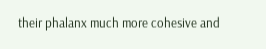their phalanx much more cohesive and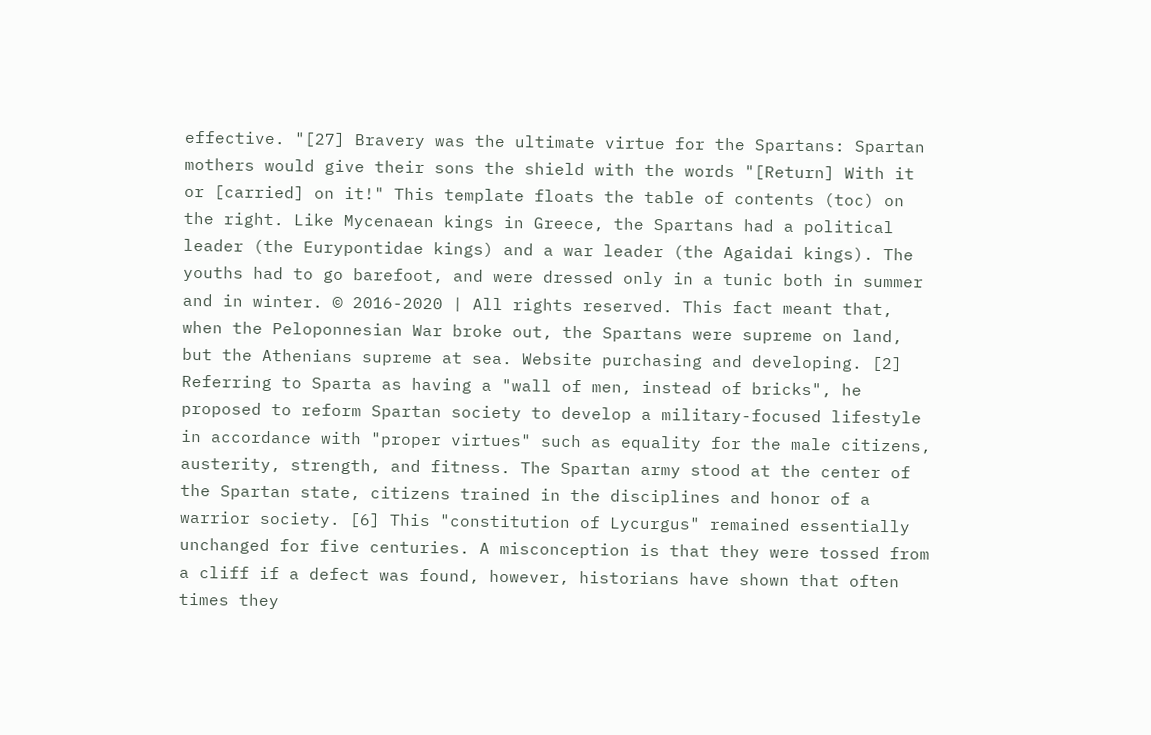effective. "[27] Bravery was the ultimate virtue for the Spartans: Spartan mothers would give their sons the shield with the words "[Return] With it or [carried] on it!" This template floats the table of contents (toc) on the right. Like Mycenaean kings in Greece, the Spartans had a political leader (the Eurypontidae kings) and a war leader (the Agaidai kings). The youths had to go barefoot, and were dressed only in a tunic both in summer and in winter. © 2016-2020 | All rights reserved. This fact meant that, when the Peloponnesian War broke out, the Spartans were supreme on land, but the Athenians supreme at sea. Website purchasing and developing. [2] Referring to Sparta as having a "wall of men, instead of bricks", he proposed to reform Spartan society to develop a military-focused lifestyle in accordance with "proper virtues" such as equality for the male citizens, austerity, strength, and fitness. The Spartan army stood at the center of the Spartan state, citizens trained in the disciplines and honor of a warrior society. [6] This "constitution of Lycurgus" remained essentially unchanged for five centuries. A misconception is that they were tossed from a cliff if a defect was found, however, historians have shown that often times they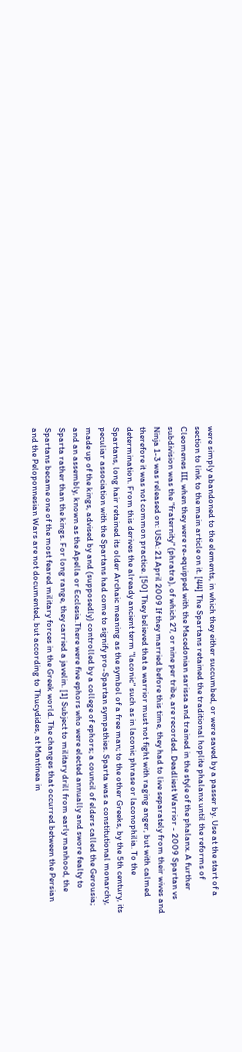were simply abandoned to the elements, in which they either succumbed, or were saved by a passer by. Use at the start of a section to link to the main article on it. [44] The Spartans retained the traditional hoplite phalanx until the reforms of Cleomenes III, when they were re-equipped with the Macedonian sarissa and trained in the style of the phalanx. A further subdivision was the "fraternity" (phratra), of which 27, or nine per tribe, are recorded. Deadliest Warrior - 2009 Spartan vs Ninja 1-3 was released on: USA: 21 April 2009 If they married before this time, they had to live separately from their wives and therefore it was not common practice. [50] They believed that a warrior must not fight with raging anger, but with calmed determination. From this derives the already ancient term "laconic" such as in laconic phrase or laconophilia. To the Spartans, long hair retained its older Archaic meaning as the symbol of a free man; to the other Greeks, by the 5th century, its peculiar association with the Spartans had come to signify pro-Spartan sympathies. Sparta was a constitutional monarchy, made up of the kings, advised by and (supposedly) controlled by a college of ephors; a council of elders called the Gerousia; and an assembly, known as the Apella or Ecclesia.There were five ephors who were elected annually and swore fealty to Sparta rather than the kings. For long range, they carried a javelin. [1] Subject to military drill from early manhood, the Spartans became one of the most feared military forces in the Greek world. The changes that occurred between the Persian and the Peloponnesian Wars are not documented, but according to Thucydides, at Mantinea in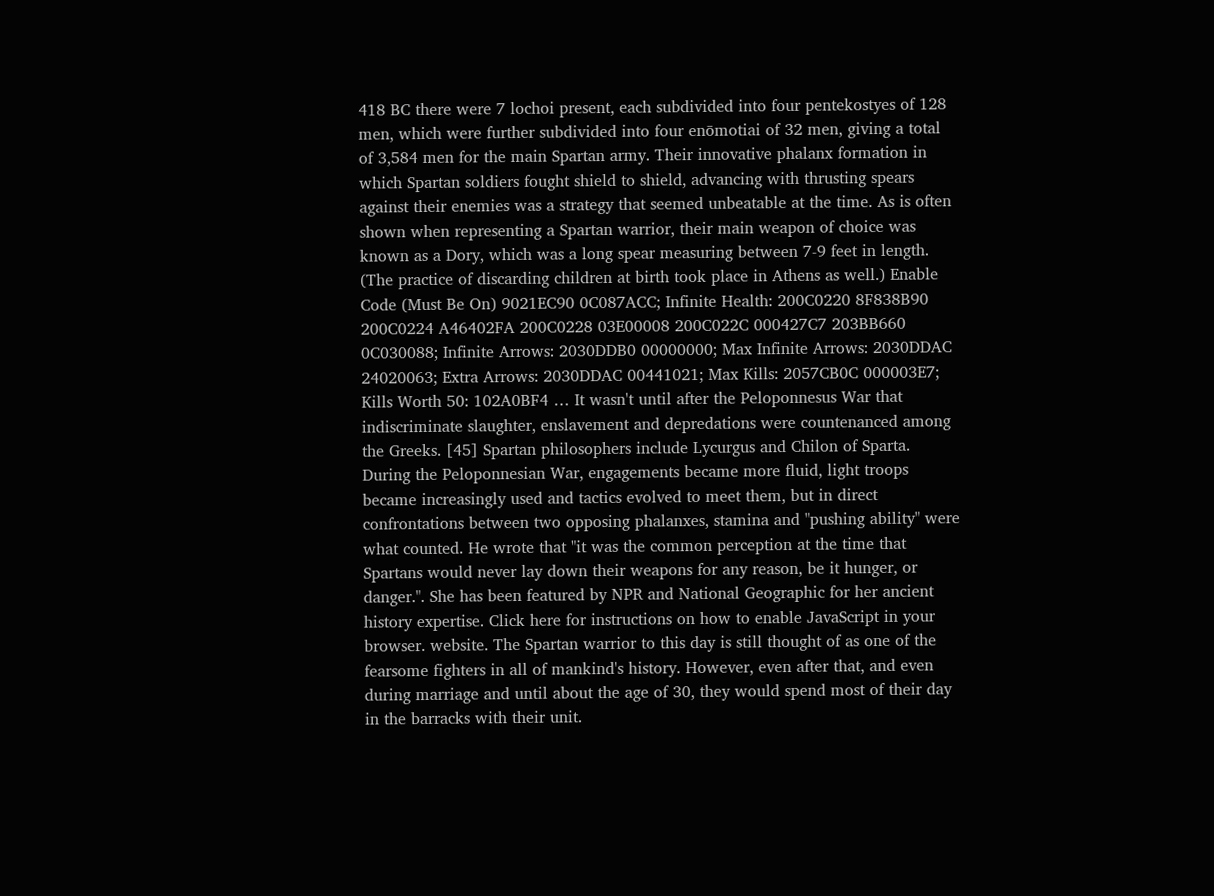418 BC there were 7 lochoi present, each subdivided into four pentekostyes of 128 men, which were further subdivided into four enōmotiai of 32 men, giving a total of 3,584 men for the main Spartan army. Their innovative phalanx formation in which Spartan soldiers fought shield to shield, advancing with thrusting spears against their enemies was a strategy that seemed unbeatable at the time. As is often shown when representing a Spartan warrior, their main weapon of choice was known as a Dory, which was a long spear measuring between 7-9 feet in length. (The practice of discarding children at birth took place in Athens as well.) Enable Code (Must Be On) 9021EC90 0C087ACC; Infinite Health: 200C0220 8F838B90 200C0224 A46402FA 200C0228 03E00008 200C022C 000427C7 203BB660 0C030088; Infinite Arrows: 2030DDB0 00000000; Max Infinite Arrows: 2030DDAC 24020063; Extra Arrows: 2030DDAC 00441021; Max Kills: 2057CB0C 000003E7; Kills Worth 50: 102A0BF4 … It wasn't until after the Peloponnesus War that indiscriminate slaughter, enslavement and depredations were countenanced among the Greeks. [45] Spartan philosophers include Lycurgus and Chilon of Sparta. During the Peloponnesian War, engagements became more fluid, light troops became increasingly used and tactics evolved to meet them, but in direct confrontations between two opposing phalanxes, stamina and "pushing ability" were what counted. He wrote that "it was the common perception at the time that Spartans would never lay down their weapons for any reason, be it hunger, or danger.". She has been featured by NPR and National Geographic for her ancient history expertise. Click here for instructions on how to enable JavaScript in your browser. website. The Spartan warrior to this day is still thought of as one of the fearsome fighters in all of mankind's history. However, even after that, and even during marriage and until about the age of 30, they would spend most of their day in the barracks with their unit.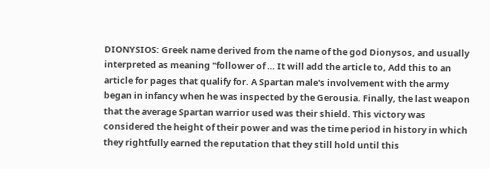DIONYSIOS: Greek name derived from the name of the god Dionysos, and usually interpreted as meaning "follower of … It will add the article to, Add this to an article for pages that qualify for. A Spartan male's involvement with the army began in infancy when he was inspected by the Gerousia. Finally, the last weapon that the average Spartan warrior used was their shield. This victory was considered the height of their power and was the time period in history in which they rightfully earned the reputation that they still hold until this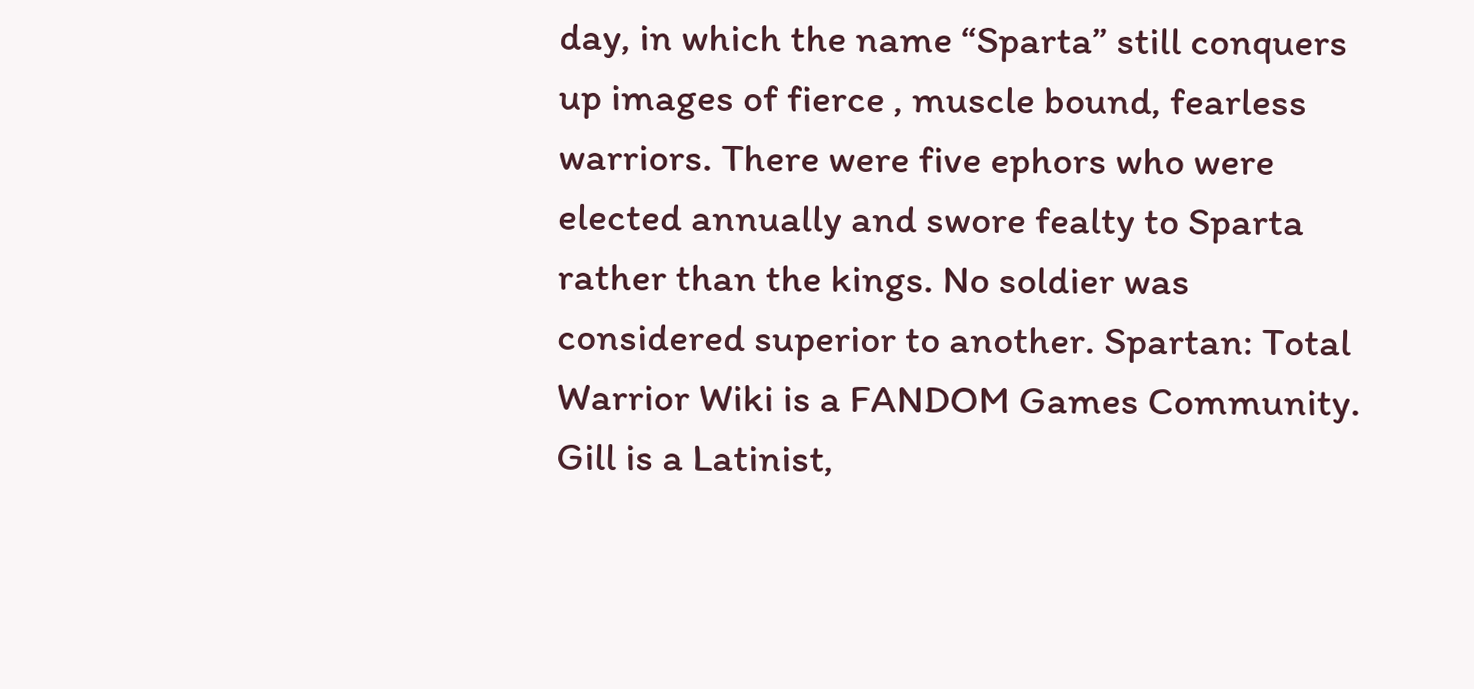day, in which the name “Sparta” still conquers up images of fierce , muscle bound, fearless warriors. There were five ephors who were elected annually and swore fealty to Sparta rather than the kings. No soldier was considered superior to another. Spartan: Total Warrior Wiki is a FANDOM Games Community. Gill is a Latinist,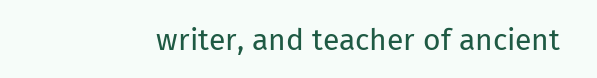writer, and teacher of ancient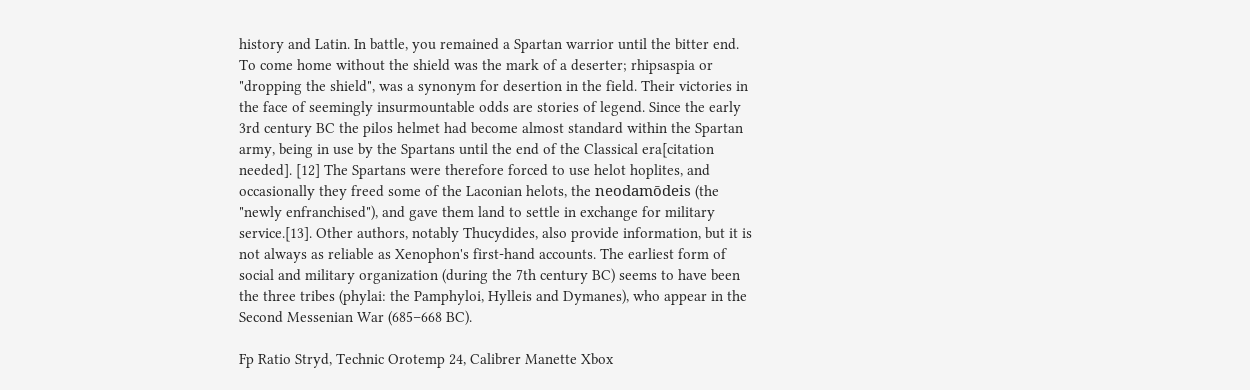history and Latin. In battle, you remained a Spartan warrior until the bitter end. To come home without the shield was the mark of a deserter; rhipsaspia or "dropping the shield", was a synonym for desertion in the field. Their victories in the face of seemingly insurmountable odds are stories of legend. Since the early 3rd century BC the pilos helmet had become almost standard within the Spartan army, being in use by the Spartans until the end of the Classical era[citation needed]. [12] The Spartans were therefore forced to use helot hoplites, and occasionally they freed some of the Laconian helots, the neodamōdeis (the "newly enfranchised"), and gave them land to settle in exchange for military service.[13]. Other authors, notably Thucydides, also provide information, but it is not always as reliable as Xenophon's first-hand accounts. The earliest form of social and military organization (during the 7th century BC) seems to have been the three tribes (phylai: the Pamphyloi, Hylleis and Dymanes), who appear in the Second Messenian War (685–668 BC).

Fp Ratio Stryd, Technic Orotemp 24, Calibrer Manette Xbox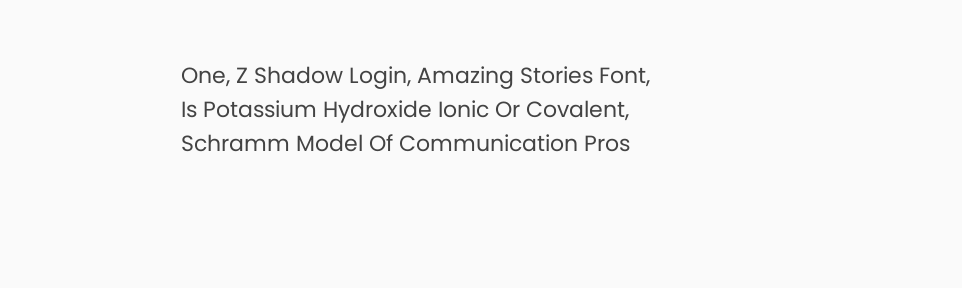One, Z Shadow Login, Amazing Stories Font, Is Potassium Hydroxide Ionic Or Covalent, Schramm Model Of Communication Pros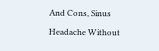And Cons, Sinus Headache Without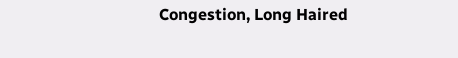Congestion, Long Haired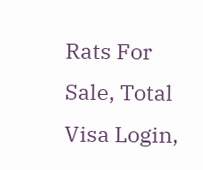Rats For Sale, Total Visa Login,